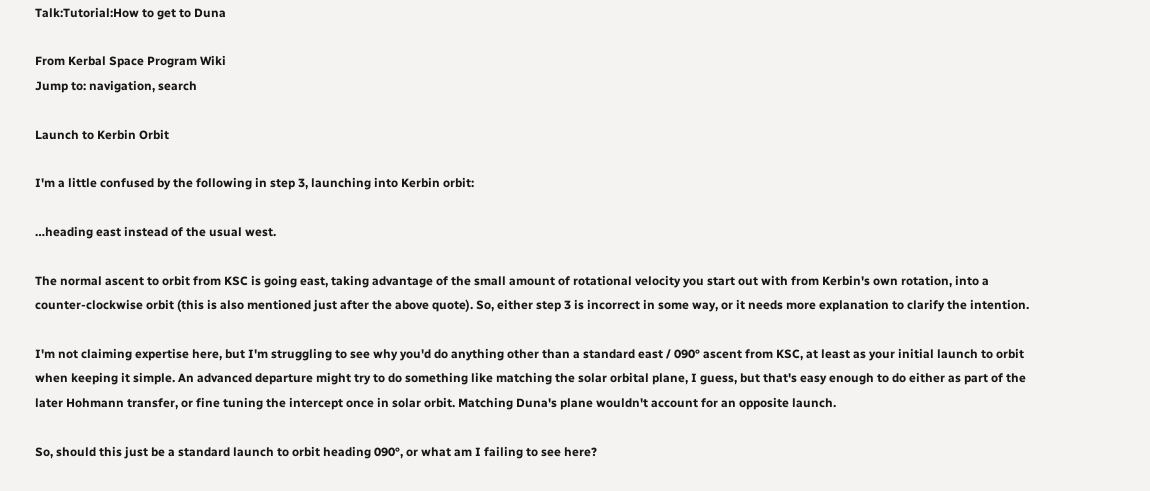Talk:Tutorial:How to get to Duna

From Kerbal Space Program Wiki
Jump to: navigation, search

Launch to Kerbin Orbit

I'm a little confused by the following in step 3, launching into Kerbin orbit:

…heading east instead of the usual west.

The normal ascent to orbit from KSC is going east, taking advantage of the small amount of rotational velocity you start out with from Kerbin's own rotation, into a counter-clockwise orbit (this is also mentioned just after the above quote). So, either step 3 is incorrect in some way, or it needs more explanation to clarify the intention.

I'm not claiming expertise here, but I'm struggling to see why you'd do anything other than a standard east / 090° ascent from KSC, at least as your initial launch to orbit when keeping it simple. An advanced departure might try to do something like matching the solar orbital plane, I guess, but that's easy enough to do either as part of the later Hohmann transfer, or fine tuning the intercept once in solar orbit. Matching Duna's plane wouldn't account for an opposite launch.

So, should this just be a standard launch to orbit heading 090°, or what am I failing to see here?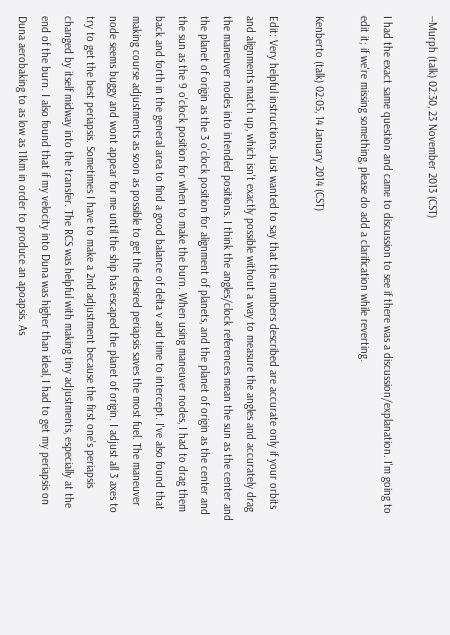--Murph (talk) 02:30, 23 November 2013 (CST)

I had the exact same question and came to discussion to see if there was a discussion/explanation. I'm going to edit it; if we're missing something, please do add a clarification while reverting.

Kenberto (talk) 02:05, 14 January 2014 (CST)

Edit: Very helpful instructions. Just wanted to say that the numbers described are accurate only if your orbits and alignments match up, which isn't exactly possible without a way to measure the angles and accurately drag the maneuver nodes into intended positions. I think the angles/clock references mean the sun as the center and the planet of origin as the 3 o'clock position for alignment of planets, and the planet of origin as the center and the sun as the 9 o'clock position for when to make the burn. When using maneuver nodes, I had to drag them back and forth in the general area to find a good balance of delta v and time to intercept. I've also found that making course adjustments as soon as possible to get the desired periapsis saves the most fuel. The maneuver node seems buggy and wont appear for me until the ship has escaped the planet of origin. I adjust all 3 axes to try to get the best periapsis. Sometimes I have to make a 2nd adjustment because the first one's periapsis changed by itself midway into the transfer. The RCS was helpful with making tiny adjustments, especially at the end of the burn. I also found that if my velocity into Duna was higher than ideal, I had to get my periapsis on Duna aerobaking to as low as 11km in order to produce an apoapsis. As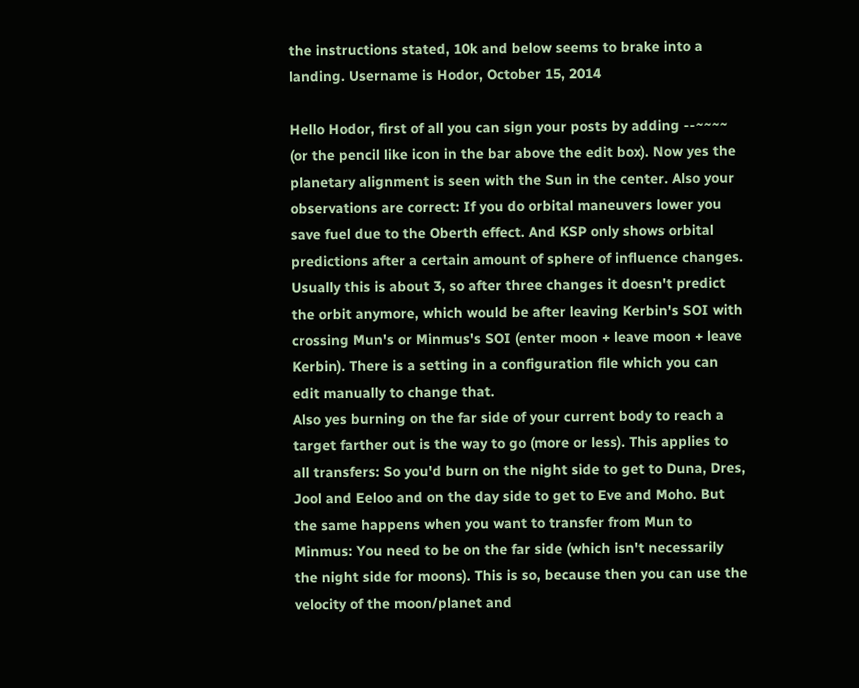the instructions stated, 10k and below seems to brake into a landing. Username is Hodor, October 15, 2014

Hello Hodor, first of all you can sign your posts by adding --~~~~ (or the pencil like icon in the bar above the edit box). Now yes the planetary alignment is seen with the Sun in the center. Also your observations are correct: If you do orbital maneuvers lower you save fuel due to the Oberth effect. And KSP only shows orbital predictions after a certain amount of sphere of influence changes. Usually this is about 3, so after three changes it doesn't predict the orbit anymore, which would be after leaving Kerbin's SOI with crossing Mun's or Minmus's SOI (enter moon + leave moon + leave Kerbin). There is a setting in a configuration file which you can edit manually to change that.
Also yes burning on the far side of your current body to reach a target farther out is the way to go (more or less). This applies to all transfers: So you'd burn on the night side to get to Duna, Dres, Jool and Eeloo and on the day side to get to Eve and Moho. But the same happens when you want to transfer from Mun to Minmus: You need to be on the far side (which isn't necessarily the night side for moons). This is so, because then you can use the velocity of the moon/planet and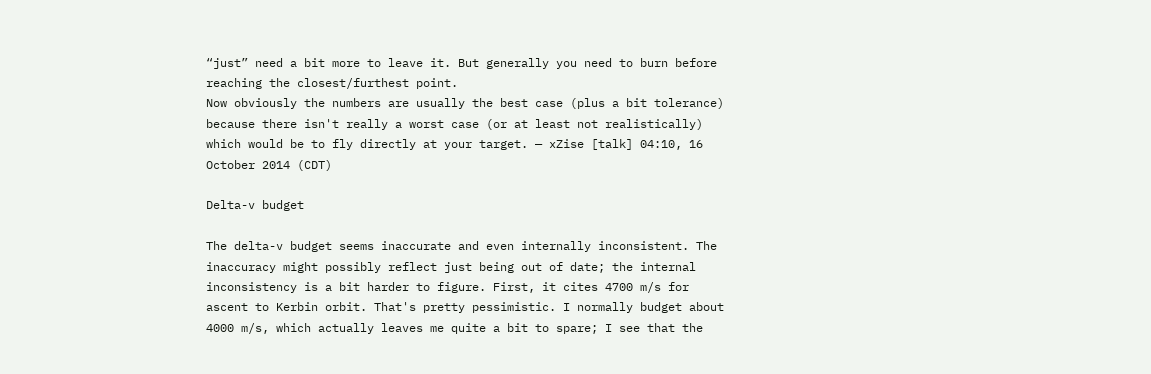“just” need a bit more to leave it. But generally you need to burn before reaching the closest/furthest point.
Now obviously the numbers are usually the best case (plus a bit tolerance) because there isn't really a worst case (or at least not realistically) which would be to fly directly at your target. — xZise [talk] 04:10, 16 October 2014 (CDT)

Delta-v budget

The delta-v budget seems inaccurate and even internally inconsistent. The inaccuracy might possibly reflect just being out of date; the internal inconsistency is a bit harder to figure. First, it cites 4700 m/s for ascent to Kerbin orbit. That's pretty pessimistic. I normally budget about 4000 m/s, which actually leaves me quite a bit to spare; I see that the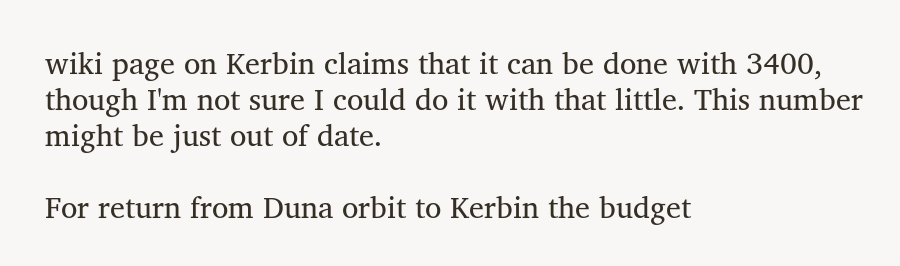wiki page on Kerbin claims that it can be done with 3400, though I'm not sure I could do it with that little. This number might be just out of date.

For return from Duna orbit to Kerbin the budget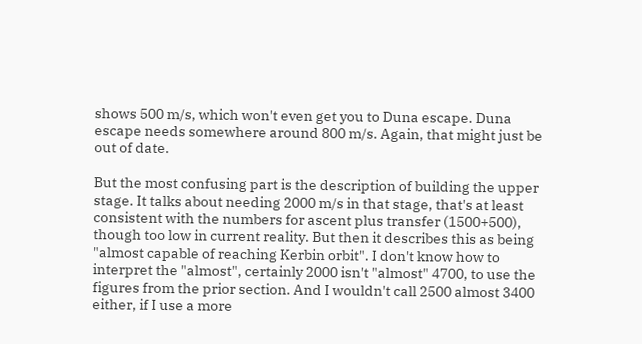shows 500 m/s, which won't even get you to Duna escape. Duna escape needs somewhere around 800 m/s. Again, that might just be out of date.

But the most confusing part is the description of building the upper stage. It talks about needing 2000 m/s in that stage, that's at least consistent with the numbers for ascent plus transfer (1500+500), though too low in current reality. But then it describes this as being "almost capable of reaching Kerbin orbit". I don't know how to interpret the "almost", certainly 2000 isn't "almost" 4700, to use the figures from the prior section. And I wouldn't call 2500 almost 3400 either, if I use a more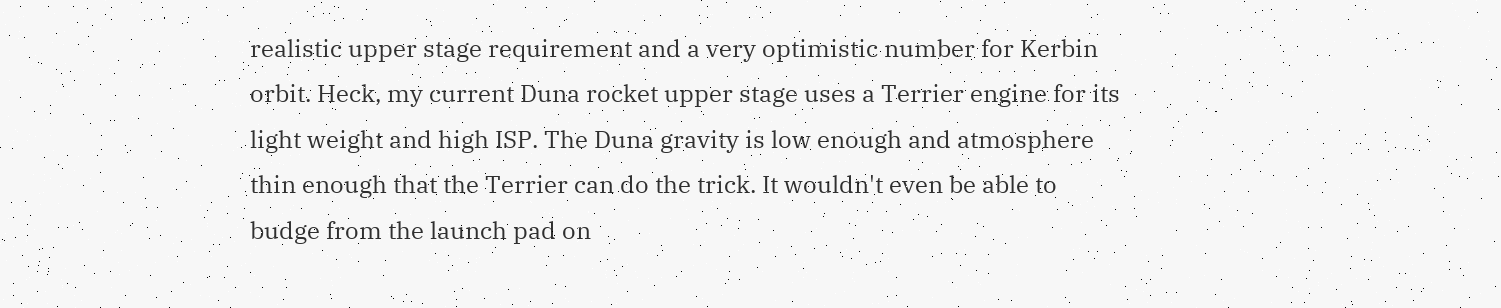realistic upper stage requirement and a very optimistic number for Kerbin orbit. Heck, my current Duna rocket upper stage uses a Terrier engine for its light weight and high ISP. The Duna gravity is low enough and atmosphere thin enough that the Terrier can do the trick. It wouldn't even be able to budge from the launch pad on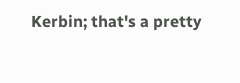Kerbin; that's a pretty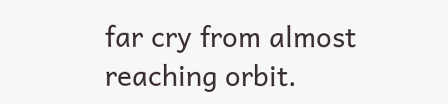far cry from almost reaching orbit.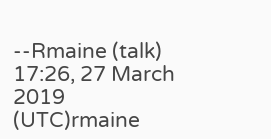--Rmaine (talk) 17:26, 27 March 2019 (UTC)rmaine